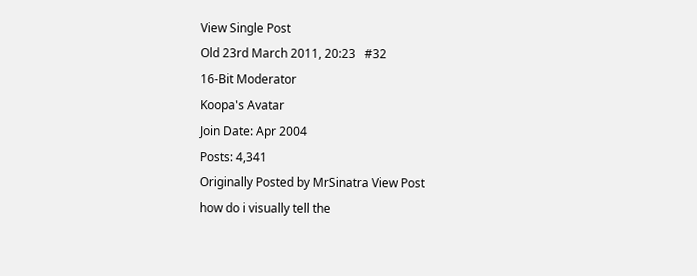View Single Post
Old 23rd March 2011, 20:23   #32
16-Bit Moderator
Koopa's Avatar
Join Date: Apr 2004
Posts: 4,341
Originally Posted by MrSinatra View Post
how do i visually tell the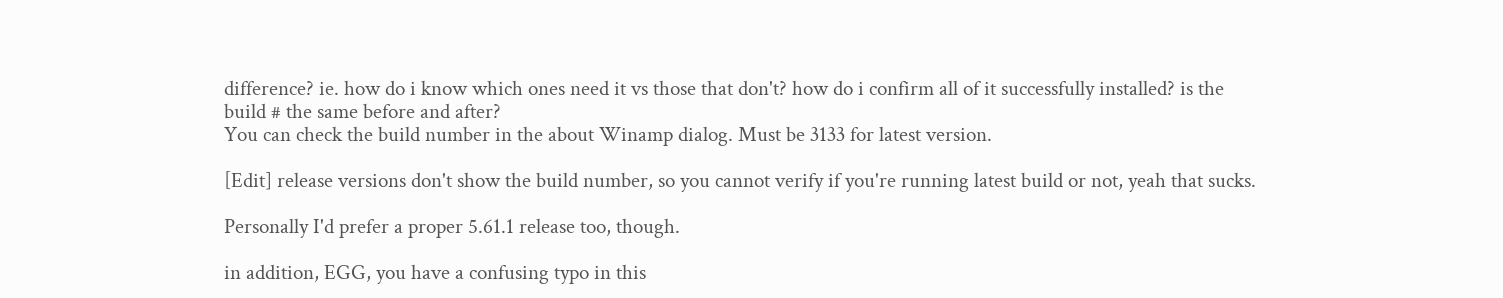difference? ie. how do i know which ones need it vs those that don't? how do i confirm all of it successfully installed? is the build # the same before and after?
You can check the build number in the about Winamp dialog. Must be 3133 for latest version.

[Edit] release versions don't show the build number, so you cannot verify if you're running latest build or not, yeah that sucks.

Personally I'd prefer a proper 5.61.1 release too, though.

in addition, EGG, you have a confusing typo in this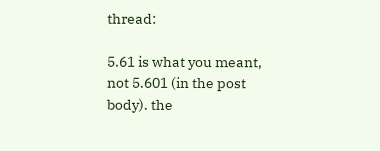thread:

5.61 is what you meant, not 5.601 (in the post body). the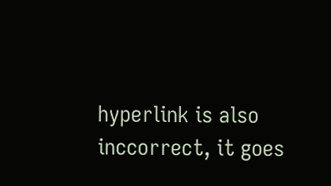hyperlink is also inccorrect, it goes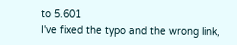to 5.601
I've fixed the typo and the wrong link,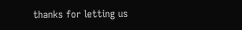thanks for letting us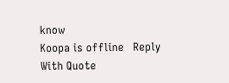know
Koopa is offline   Reply With Quote